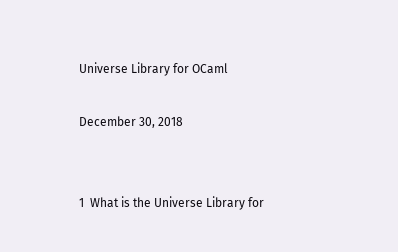Universe Library for OCaml

December 30, 2018


1  What is the Universe Library for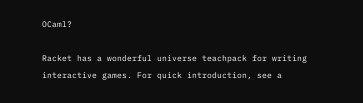OCaml?

Racket has a wonderful universe teachpack for writing interactive games. For quick introduction, see a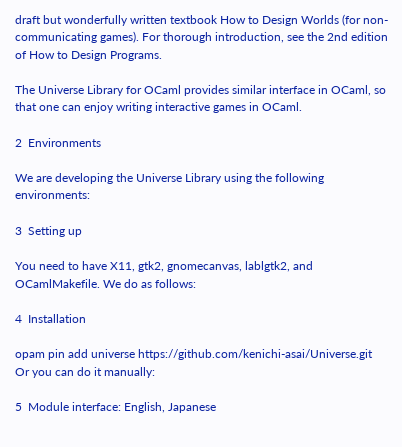draft but wonderfully written textbook How to Design Worlds (for non-communicating games). For thorough introduction, see the 2nd edition of How to Design Programs.

The Universe Library for OCaml provides similar interface in OCaml, so that one can enjoy writing interactive games in OCaml.

2  Environments

We are developing the Universe Library using the following environments:

3  Setting up

You need to have X11, gtk2, gnomecanvas, lablgtk2, and OCamlMakefile. We do as follows:

4  Installation

opam pin add universe https://github.com/kenichi-asai/Universe.git
Or you can do it manually:

5  Module interface: English, Japanese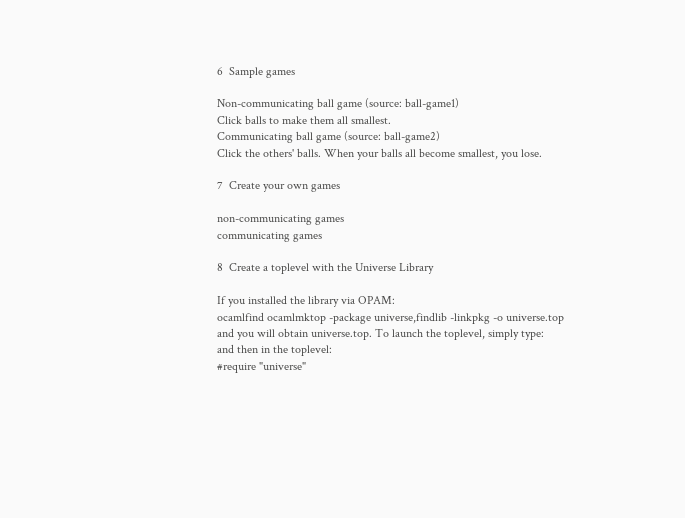6  Sample games

Non-communicating ball game (source: ball-game1)
Click balls to make them all smallest.
Communicating ball game (source: ball-game2)
Click the others' balls. When your balls all become smallest, you lose.

7  Create your own games

non-communicating games
communicating games

8  Create a toplevel with the Universe Library

If you installed the library via OPAM:
ocamlfind ocamlmktop -package universe,findlib -linkpkg -o universe.top
and you will obtain universe.top. To launch the toplevel, simply type:
and then in the toplevel:
#require "universe"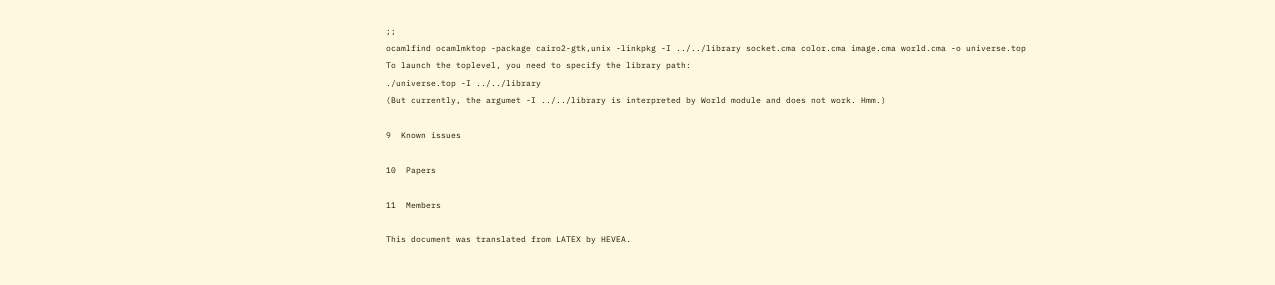;;
ocamlfind ocamlmktop -package cairo2-gtk,unix -linkpkg -I ../../library socket.cma color.cma image.cma world.cma -o universe.top
To launch the toplevel, you need to specify the library path:
./universe.top -I ../../library
(But currently, the argumet -I ../../library is interpreted by World module and does not work. Hmm.)

9  Known issues

10  Papers

11  Members

This document was translated from LATEX by HEVEA.